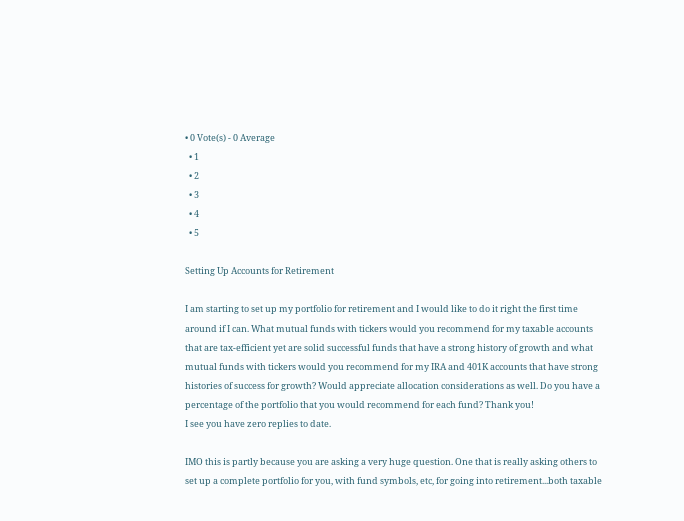• 0 Vote(s) - 0 Average
  • 1
  • 2
  • 3
  • 4
  • 5

Setting Up Accounts for Retirement

I am starting to set up my portfolio for retirement and I would like to do it right the first time around if I can. What mutual funds with tickers would you recommend for my taxable accounts that are tax-efficient yet are solid successful funds that have a strong history of growth and what mutual funds with tickers would you recommend for my IRA and 401K accounts that have strong histories of success for growth? Would appreciate allocation considerations as well. Do you have a percentage of the portfolio that you would recommend for each fund? Thank you!
I see you have zero replies to date.

IMO this is partly because you are asking a very huge question. One that is really asking others to set up a complete portfolio for you, with fund symbols, etc, for going into retirement...both taxable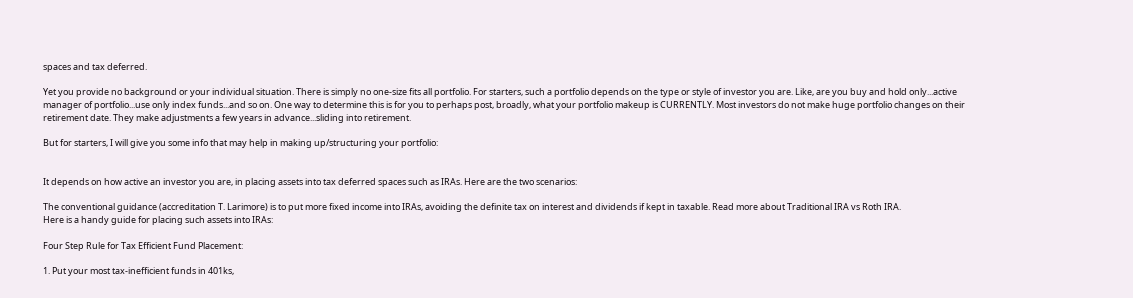spaces and tax deferred.

Yet you provide no background or your individual situation. There is simply no one-size fits all portfolio. For starters, such a portfolio depends on the type or style of investor you are. Like, are you buy and hold only...active manager of portfolio...use only index funds...and so on. One way to determine this is for you to perhaps post, broadly, what your portfolio makeup is CURRENTLY. Most investors do not make huge portfolio changes on their retirement date. They make adjustments a few years in advance...sliding into retirement.

But for starters, I will give you some info that may help in making up/structuring your portfolio:


It depends on how active an investor you are, in placing assets into tax deferred spaces such as IRAs. Here are the two scenarios:

The conventional guidance (accreditation T. Larimore) is to put more fixed income into IRAs, avoiding the definite tax on interest and dividends if kept in taxable. Read more about Traditional IRA vs Roth IRA.
Here is a handy guide for placing such assets into IRAs:

Four Step Rule for Tax Efficient Fund Placement:

1. Put your most tax-inefficient funds in 401ks,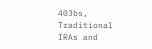403bs, Traditional IRAs and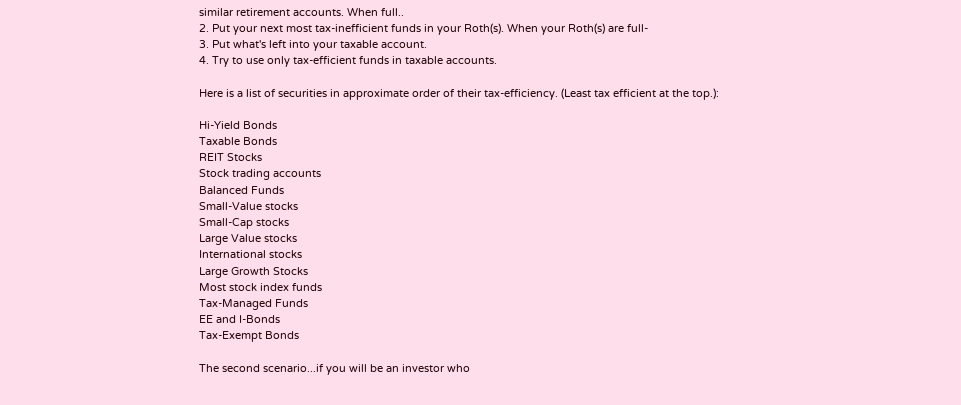similar retirement accounts. When full..
2. Put your next most tax-inefficient funds in your Roth(s). When your Roth(s) are full-
3. Put what's left into your taxable account.
4. Try to use only tax-efficient funds in taxable accounts.

Here is a list of securities in approximate order of their tax-efficiency. (Least tax efficient at the top.):

Hi-Yield Bonds
Taxable Bonds
REIT Stocks
Stock trading accounts
Balanced Funds
Small-Value stocks
Small-Cap stocks
Large Value stocks
International stocks
Large Growth Stocks
Most stock index funds
Tax-Managed Funds
EE and I-Bonds
Tax-Exempt Bonds

The second scenario...if you will be an investor who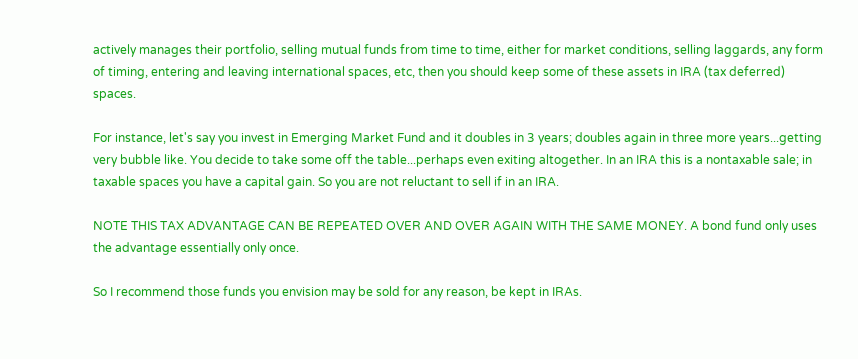actively manages their portfolio, selling mutual funds from time to time, either for market conditions, selling laggards, any form of timing, entering and leaving international spaces, etc, then you should keep some of these assets in IRA (tax deferred) spaces.

For instance, let's say you invest in Emerging Market Fund and it doubles in 3 years; doubles again in three more years...getting very bubble like. You decide to take some off the table...perhaps even exiting altogether. In an IRA this is a nontaxable sale; in taxable spaces you have a capital gain. So you are not reluctant to sell if in an IRA.

NOTE THIS TAX ADVANTAGE CAN BE REPEATED OVER AND OVER AGAIN WITH THE SAME MONEY. A bond fund only uses the advantage essentially only once.

So I recommend those funds you envision may be sold for any reason, be kept in IRAs.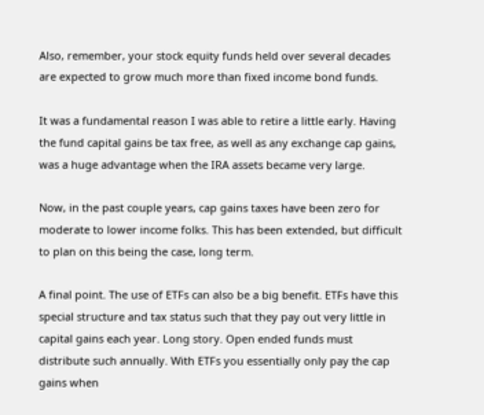Also, remember, your stock equity funds held over several decades are expected to grow much more than fixed income bond funds.

It was a fundamental reason I was able to retire a little early. Having the fund capital gains be tax free, as well as any exchange cap gains, was a huge advantage when the IRA assets became very large.

Now, in the past couple years, cap gains taxes have been zero for moderate to lower income folks. This has been extended, but difficult to plan on this being the case, long term.

A final point. The use of ETFs can also be a big benefit. ETFs have this special structure and tax status such that they pay out very little in capital gains each year. Long story. Open ended funds must distribute such annually. With ETFs you essentially only pay the cap gains when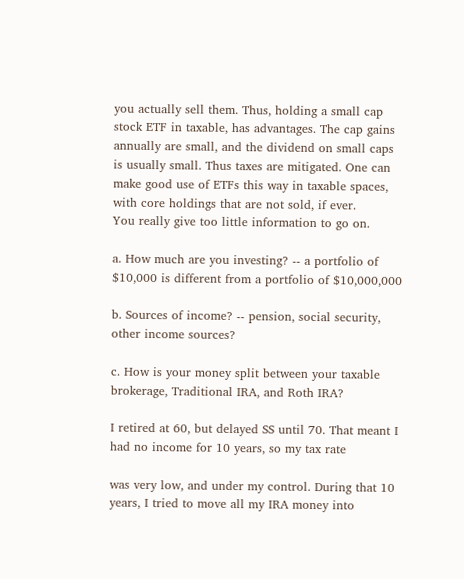you actually sell them. Thus, holding a small cap stock ETF in taxable, has advantages. The cap gains annually are small, and the dividend on small caps is usually small. Thus taxes are mitigated. One can make good use of ETFs this way in taxable spaces, with core holdings that are not sold, if ever.
You really give too little information to go on.

a. How much are you investing? -- a portfolio of $10,000 is different from a portfolio of $10,000,000

b. Sources of income? -- pension, social security, other income sources?

c. How is your money split between your taxable brokerage, Traditional IRA, and Roth IRA?

I retired at 60, but delayed SS until 70. That meant I had no income for 10 years, so my tax rate

was very low, and under my control. During that 10 years, I tried to move all my IRA money into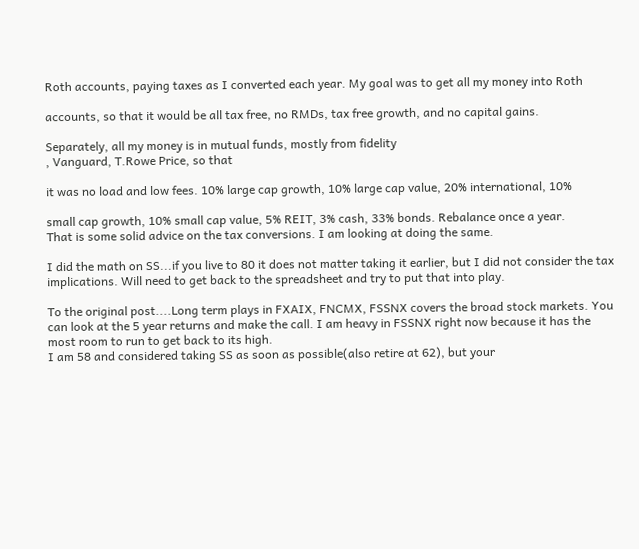Roth accounts, paying taxes as I converted each year. My goal was to get all my money into Roth

accounts, so that it would be all tax free, no RMDs, tax free growth, and no capital gains.

Separately, all my money is in mutual funds, mostly from fidelity
, Vanguard, T.Rowe Price, so that

it was no load and low fees. 10% large cap growth, 10% large cap value, 20% international, 10%

small cap growth, 10% small cap value, 5% REIT, 3% cash, 33% bonds. Rebalance once a year.
That is some solid advice on the tax conversions. I am looking at doing the same.

I did the math on SS...if you live to 80 it does not matter taking it earlier, but I did not consider the tax implications. Will need to get back to the spreadsheet and try to put that into play.

To the original post....Long term plays in FXAIX, FNCMX, FSSNX covers the broad stock markets. You can look at the 5 year returns and make the call. I am heavy in FSSNX right now because it has the most room to run to get back to its high.
I am 58 and considered taking SS as soon as possible(also retire at 62), but your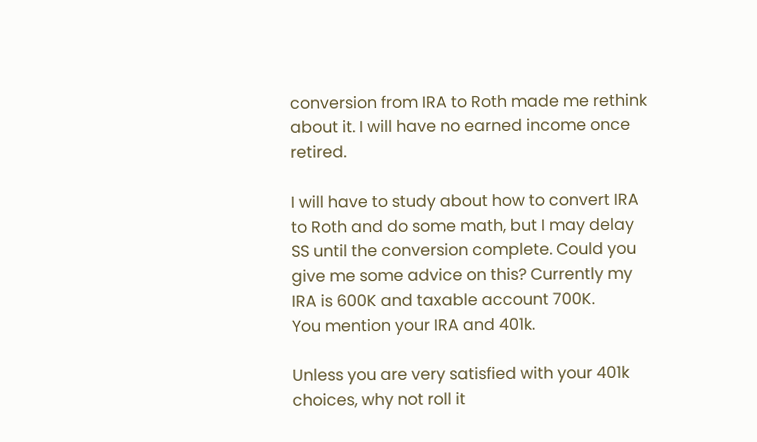conversion from IRA to Roth made me rethink about it. I will have no earned income once retired.

I will have to study about how to convert IRA to Roth and do some math, but I may delay SS until the conversion complete. Could you give me some advice on this? Currently my IRA is 600K and taxable account 700K.
You mention your IRA and 401k.

Unless you are very satisfied with your 401k choices, why not roll it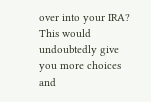over into your IRA? This would undoubtedly give you more choices and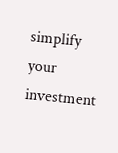simplify your investment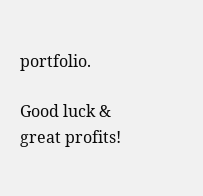portfolio.

Good luck & great profits!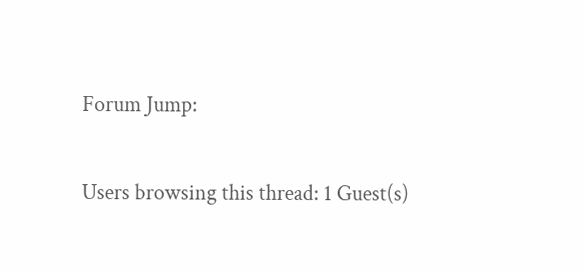Forum Jump:

Users browsing this thread: 1 Guest(s)